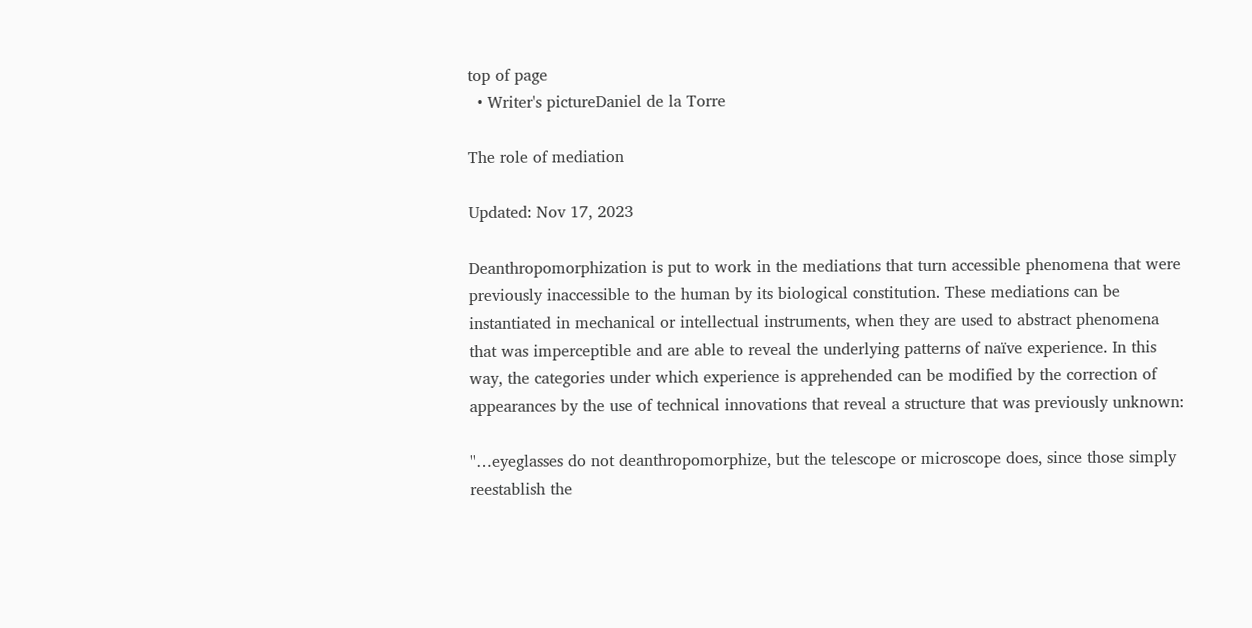top of page
  • Writer's pictureDaniel de la Torre

The role of mediation

Updated: Nov 17, 2023

Deanthropomorphization is put to work in the mediations that turn accessible phenomena that were previously inaccessible to the human by its biological constitution. These mediations can be instantiated in mechanical or intellectual instruments, when they are used to abstract phenomena that was imperceptible and are able to reveal the underlying patterns of naïve experience. In this way, the categories under which experience is apprehended can be modified by the correction of appearances by the use of technical innovations that reveal a structure that was previously unknown:

''…eyeglasses do not deanthropomorphize, but the telescope or microscope does, since those simply reestablish the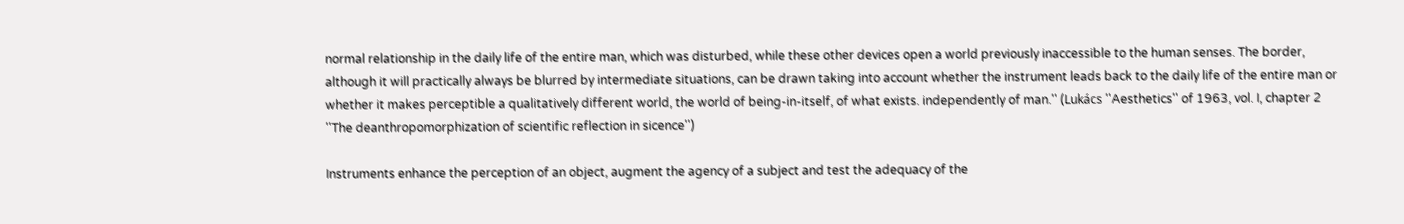normal relationship in the daily life of the entire man, which was disturbed, while these other devices open a world previously inaccessible to the human senses. The border, although it will practically always be blurred by intermediate situations, can be drawn taking into account whether the instrument leads back to the daily life of the entire man or whether it makes perceptible a qualitatively different world, the world of being-in-itself, of what exists. independently of man.'' (Lukács ''Aesthetics'' of 1963, vol. I, chapter 2 ''The deanthropomorphization of scientific reflection in sicence'')

Instruments enhance the perception of an object, augment the agency of a subject and test the adequacy of the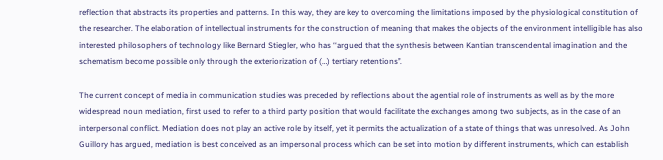reflection that abstracts its properties and patterns. In this way, they are key to overcoming the limitations imposed by the physiological constitution of the researcher. The elaboration of intellectual instruments for the construction of meaning that makes the objects of the environment intelligible has also interested philosophers of technology like Bernard Stiegler, who has ‘‘argued that the synthesis between Kantian transcendental imagination and the schematism become possible only through the exteriorization of (…) tertiary retentions’’.

The current concept of media in communication studies was preceded by reflections about the agential role of instruments as well as by the more widespread noun mediation, first used to refer to a third party position that would facilitate the exchanges among two subjects, as in the case of an interpersonal conflict. Mediation does not play an active role by itself, yet it permits the actualization of a state of things that was unresolved. As John Guillory has argued, mediation is best conceived as an impersonal process which can be set into motion by different instruments, which can establish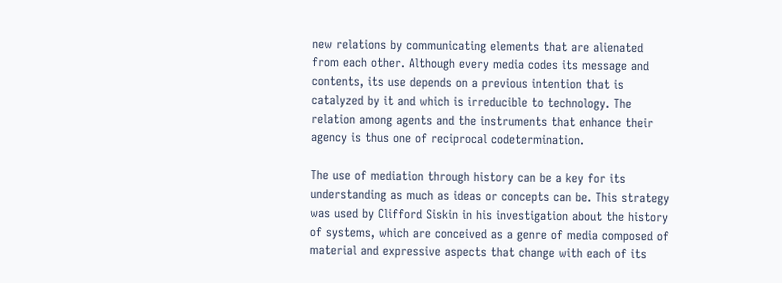new relations by communicating elements that are alienated from each other. Although every media codes its message and contents, its use depends on a previous intention that is catalyzed by it and which is irreducible to technology. The relation among agents and the instruments that enhance their agency is thus one of reciprocal codetermination.

The use of mediation through history can be a key for its understanding as much as ideas or concepts can be. This strategy was used by Clifford Siskin in his investigation about the history of systems, which are conceived as a genre of media composed of material and expressive aspects that change with each of its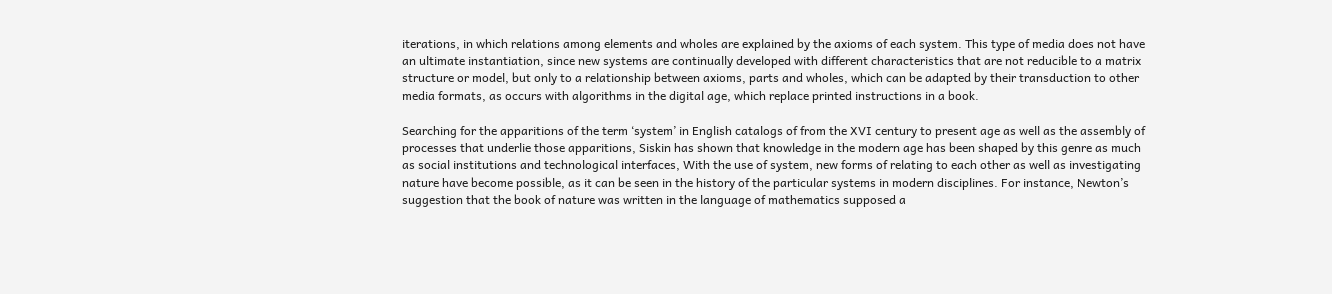iterations, in which relations among elements and wholes are explained by the axioms of each system. This type of media does not have an ultimate instantiation, since new systems are continually developed with different characteristics that are not reducible to a matrix structure or model, but only to a relationship between axioms, parts and wholes, which can be adapted by their transduction to other media formats, as occurs with algorithms in the digital age, which replace printed instructions in a book.

Searching for the apparitions of the term ‘system’ in English catalogs of from the XVI century to present age as well as the assembly of processes that underlie those apparitions, Siskin has shown that knowledge in the modern age has been shaped by this genre as much as social institutions and technological interfaces, With the use of system, new forms of relating to each other as well as investigating nature have become possible, as it can be seen in the history of the particular systems in modern disciplines. For instance, Newton’s suggestion that the book of nature was written in the language of mathematics supposed a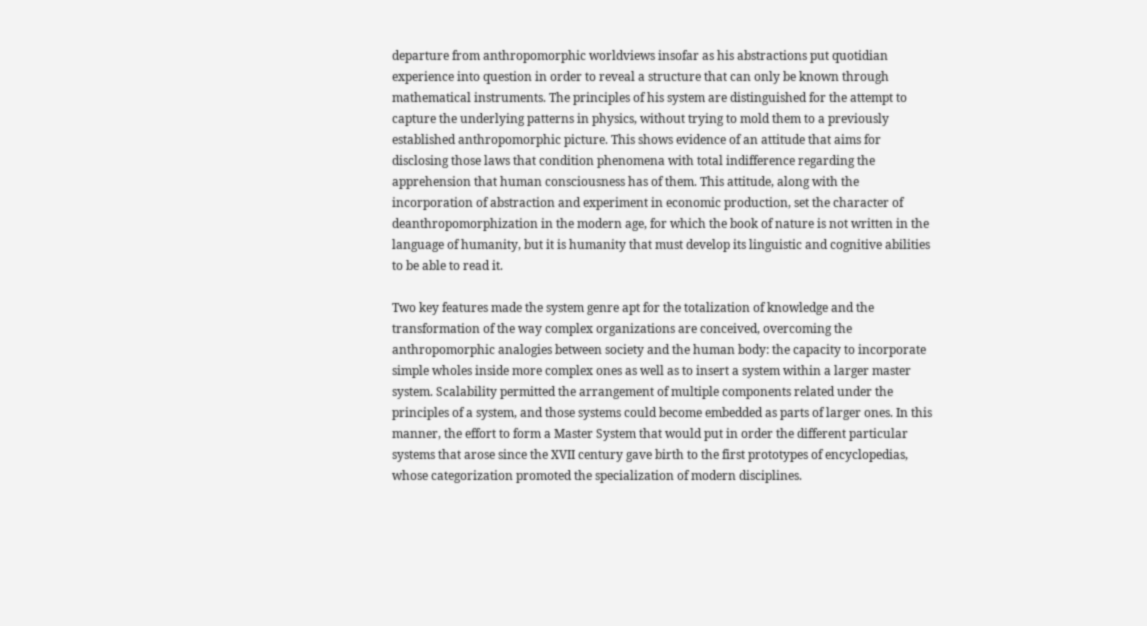departure from anthropomorphic worldviews insofar as his abstractions put quotidian experience into question in order to reveal a structure that can only be known through mathematical instruments. The principles of his system are distinguished for the attempt to capture the underlying patterns in physics, without trying to mold them to a previously established anthropomorphic picture. This shows evidence of an attitude that aims for disclosing those laws that condition phenomena with total indifference regarding the apprehension that human consciousness has of them. This attitude, along with the incorporation of abstraction and experiment in economic production, set the character of deanthropomorphization in the modern age, for which the book of nature is not written in the language of humanity, but it is humanity that must develop its linguistic and cognitive abilities to be able to read it.

Two key features made the system genre apt for the totalization of knowledge and the transformation of the way complex organizations are conceived, overcoming the anthropomorphic analogies between society and the human body: the capacity to incorporate simple wholes inside more complex ones as well as to insert a system within a larger master system. Scalability permitted the arrangement of multiple components related under the principles of a system, and those systems could become embedded as parts of larger ones. In this manner, the effort to form a Master System that would put in order the different particular systems that arose since the XVII century gave birth to the first prototypes of encyclopedias, whose categorization promoted the specialization of modern disciplines.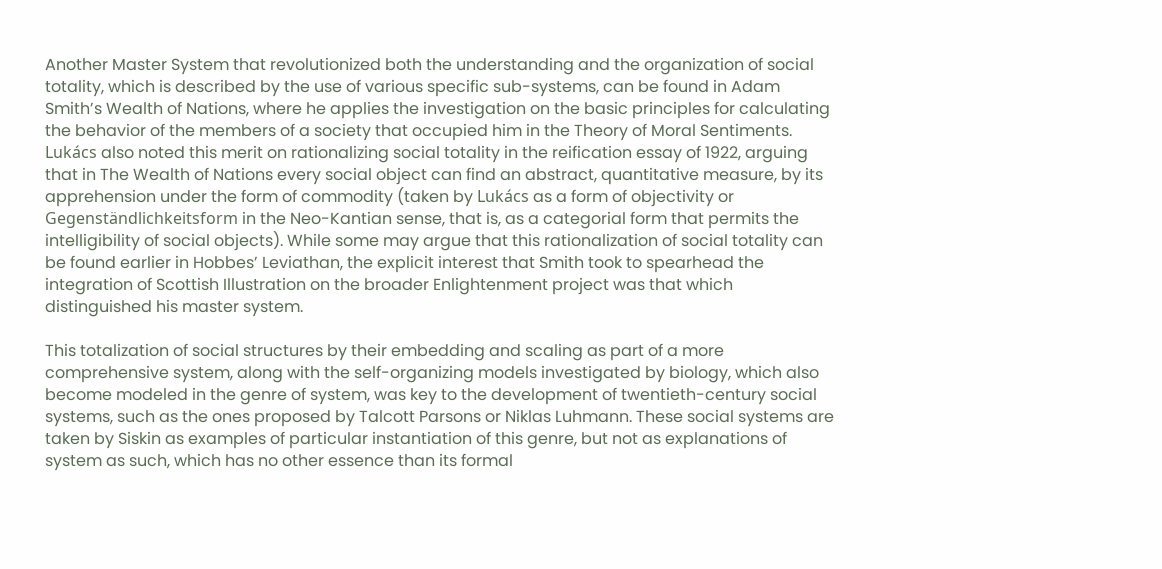Another Master System that revolutionized both the understanding and the organization of social totality, which is described by the use of various specific sub-systems, can be found in Adam Smith’s Wealth of Nations, where he applies the investigation on the basic principles for calculating the behavior of the members of a society that occupied him in the Theory of Moral Sentiments. Lukács also noted this merit on rationalizing social totality in the reification essay of 1922, arguing that in The Wealth of Nations every social object can find an abstract, quantitative measure, by its apprehension under the form of commodity (taken by Lukács as a form of objectivity or Gegenständlichkeitsform in the Neo-Kantian sense, that is, as a categorial form that permits the intelligibility of social objects). While some may argue that this rationalization of social totality can be found earlier in Hobbes’ Leviathan, the explicit interest that Smith took to spearhead the integration of Scottish Illustration on the broader Enlightenment project was that which distinguished his master system.

This totalization of social structures by their embedding and scaling as part of a more comprehensive system, along with the self-organizing models investigated by biology, which also become modeled in the genre of system, was key to the development of twentieth-century social systems, such as the ones proposed by Talcott Parsons or Niklas Luhmann. These social systems are taken by Siskin as examples of particular instantiation of this genre, but not as explanations of system as such, which has no other essence than its formal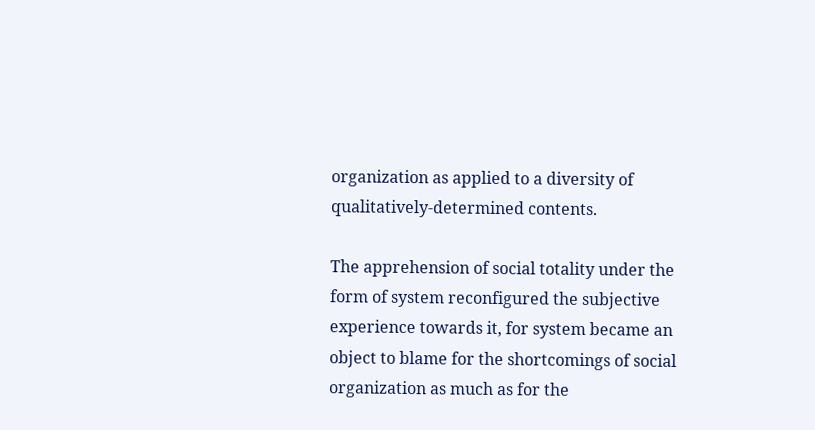organization as applied to a diversity of qualitatively-determined contents.

The apprehension of social totality under the form of system reconfigured the subjective experience towards it, for system became an object to blame for the shortcomings of social organization as much as for the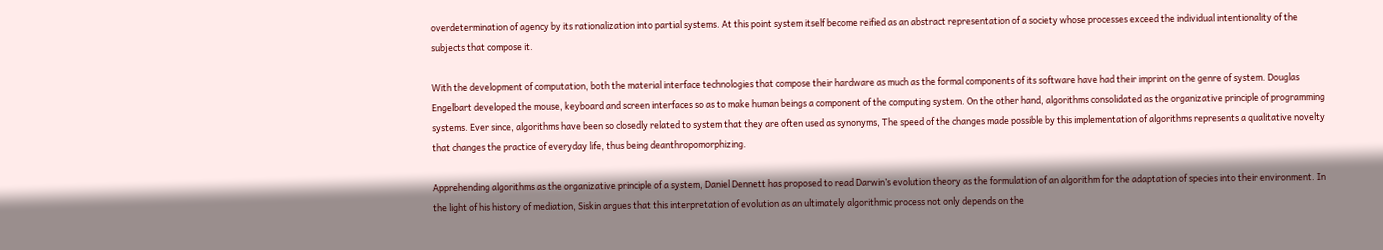overdetermination of agency by its rationalization into partial systems. At this point system itself become reified as an abstract representation of a society whose processes exceed the individual intentionality of the subjects that compose it.

With the development of computation, both the material interface technologies that compose their hardware as much as the formal components of its software have had their imprint on the genre of system. Douglas Engelbart developed the mouse, keyboard and screen interfaces so as to make human beings a component of the computing system. On the other hand, algorithms consolidated as the organizative principle of programming systems. Ever since, algorithms have been so closedly related to system that they are often used as synonyms, The speed of the changes made possible by this implementation of algorithms represents a qualitative novelty that changes the practice of everyday life, thus being deanthropomorphizing.

Apprehending algorithms as the organizative principle of a system, Daniel Dennett has proposed to read Darwin’s evolution theory as the formulation of an algorithm for the adaptation of species into their environment. In the light of his history of mediation, Siskin argues that this interpretation of evolution as an ultimately algorithmic process not only depends on the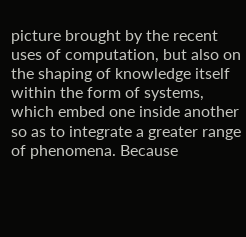picture brought by the recent uses of computation, but also on the shaping of knowledge itself within the form of systems, which embed one inside another so as to integrate a greater range of phenomena. Because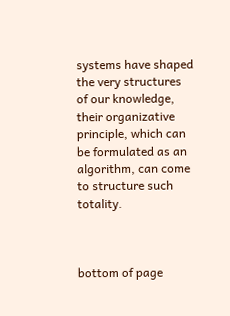systems have shaped the very structures of our knowledge, their organizative principle, which can be formulated as an algorithm, can come to structure such totality.



bottom of page